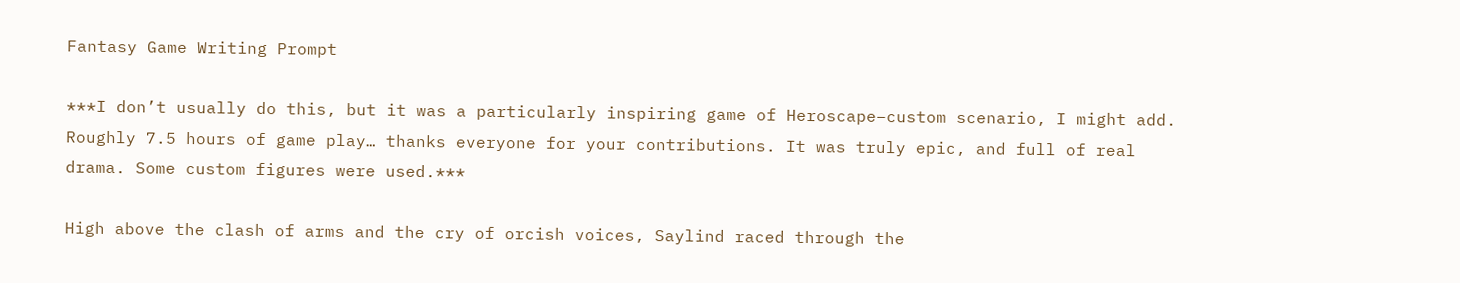Fantasy Game Writing Prompt

***I don’t usually do this, but it was a particularly inspiring game of Heroscape–custom scenario, I might add. Roughly 7.5 hours of game play… thanks everyone for your contributions. It was truly epic, and full of real drama. Some custom figures were used.***

High above the clash of arms and the cry of orcish voices, Saylind raced through the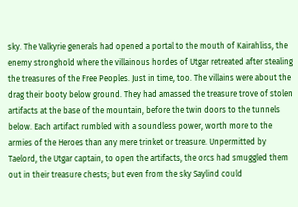sky. The Valkyrie generals had opened a portal to the mouth of Kairahliss, the enemy stronghold where the villainous hordes of Utgar retreated after stealing the treasures of the Free Peoples. Just in time, too. The villains were about the drag their booty below ground. They had amassed the treasure trove of stolen artifacts at the base of the mountain, before the twin doors to the tunnels below. Each artifact rumbled with a soundless power, worth more to the armies of the Heroes than any mere trinket or treasure. Unpermitted by Taelord, the Utgar captain, to open the artifacts, the orcs had smuggled them out in their treasure chests; but even from the sky Saylind could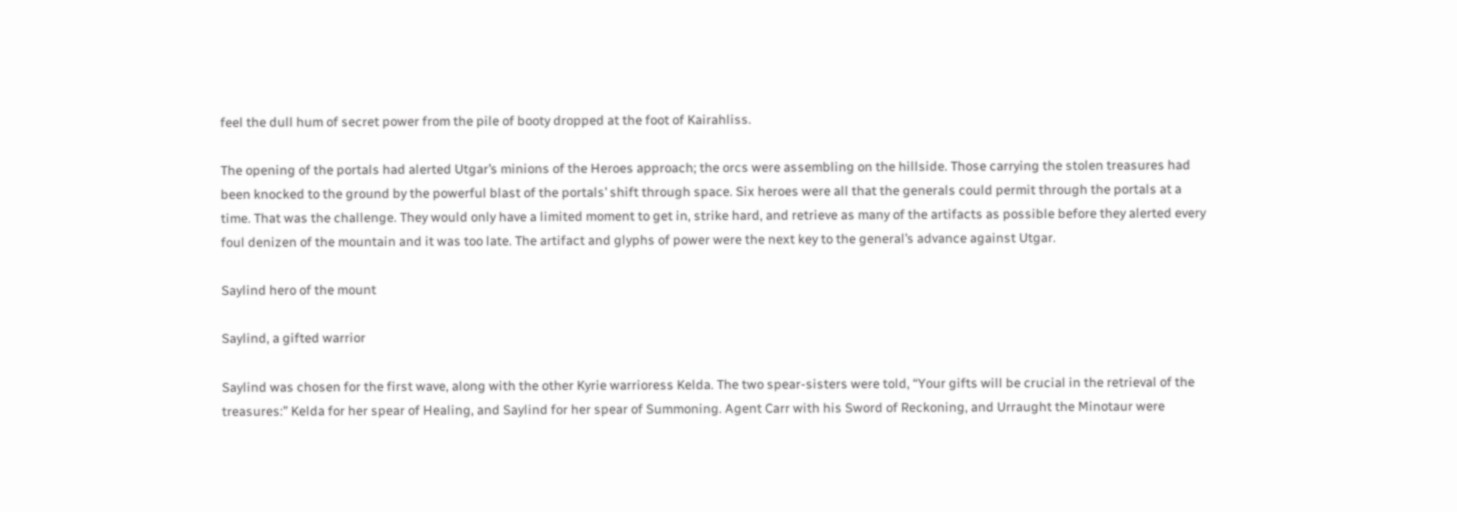feel the dull hum of secret power from the pile of booty dropped at the foot of Kairahliss.

The opening of the portals had alerted Utgar’s minions of the Heroes approach; the orcs were assembling on the hillside. Those carrying the stolen treasures had been knocked to the ground by the powerful blast of the portals’ shift through space. Six heroes were all that the generals could permit through the portals at a time. That was the challenge. They would only have a limited moment to get in, strike hard, and retrieve as many of the artifacts as possible before they alerted every foul denizen of the mountain and it was too late. The artifact and glyphs of power were the next key to the general’s advance against Utgar.

Saylind hero of the mount

Saylind, a gifted warrior

Saylind was chosen for the first wave, along with the other Kyrie warrioress Kelda. The two spear-sisters were told, “Your gifts will be crucial in the retrieval of the treasures:” Kelda for her spear of Healing, and Saylind for her spear of Summoning. Agent Carr with his Sword of Reckoning, and Urraught the Minotaur were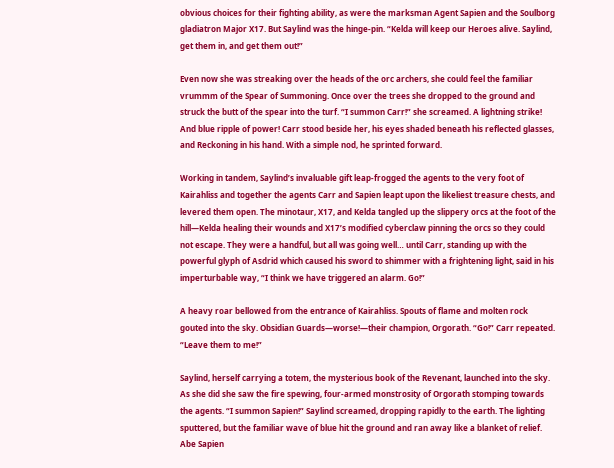obvious choices for their fighting ability, as were the marksman Agent Sapien and the Soulborg gladiatron Major X17. But Saylind was the hinge-pin. “Kelda will keep our Heroes alive. Saylind, get them in, and get them out!”

Even now she was streaking over the heads of the orc archers, she could feel the familiar vrummm of the Spear of Summoning. Once over the trees she dropped to the ground and struck the butt of the spear into the turf. “I summon Carr!” she screamed. A lightning strike! And blue ripple of power! Carr stood beside her, his eyes shaded beneath his reflected glasses, and Reckoning in his hand. With a simple nod, he sprinted forward.

Working in tandem, Saylind’s invaluable gift leap-frogged the agents to the very foot of Kairahliss and together the agents Carr and Sapien leapt upon the likeliest treasure chests, and levered them open. The minotaur, X17, and Kelda tangled up the slippery orcs at the foot of the hill—Kelda healing their wounds and X17’s modified cyberclaw pinning the orcs so they could not escape. They were a handful, but all was going well… until Carr, standing up with the powerful glyph of Asdrid which caused his sword to shimmer with a frightening light, said in his imperturbable way, “I think we have triggered an alarm. Go!”

A heavy roar bellowed from the entrance of Kairahliss. Spouts of flame and molten rock gouted into the sky. Obsidian Guards—worse!—their champion, Orgorath. “Go!” Carr repeated. “Leave them to me!”

Saylind, herself carrying a totem, the mysterious book of the Revenant, launched into the sky. As she did she saw the fire spewing, four-armed monstrosity of Orgorath stomping towards the agents. “I summon Sapien!” Saylind screamed, dropping rapidly to the earth. The lighting sputtered, but the familiar wave of blue hit the ground and ran away like a blanket of relief. Abe Sapien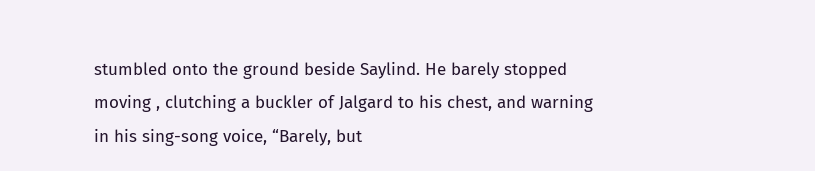stumbled onto the ground beside Saylind. He barely stopped moving , clutching a buckler of Jalgard to his chest, and warning in his sing-song voice, “Barely, but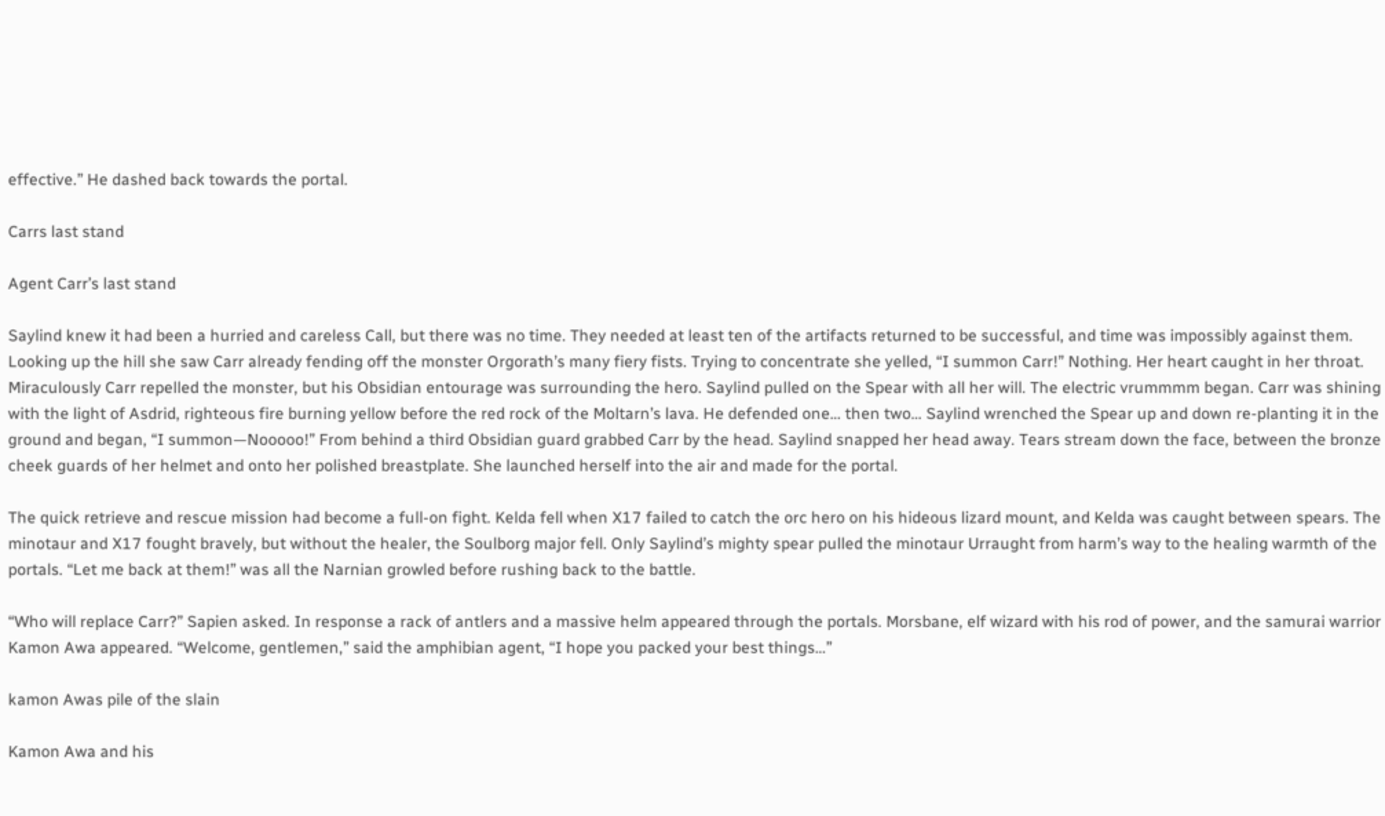effective.” He dashed back towards the portal.

Carrs last stand

Agent Carr’s last stand

Saylind knew it had been a hurried and careless Call, but there was no time. They needed at least ten of the artifacts returned to be successful, and time was impossibly against them. Looking up the hill she saw Carr already fending off the monster Orgorath’s many fiery fists. Trying to concentrate she yelled, “I summon Carr!” Nothing. Her heart caught in her throat. Miraculously Carr repelled the monster, but his Obsidian entourage was surrounding the hero. Saylind pulled on the Spear with all her will. The electric vrummmm began. Carr was shining with the light of Asdrid, righteous fire burning yellow before the red rock of the Moltarn’s lava. He defended one… then two… Saylind wrenched the Spear up and down re-planting it in the ground and began, “I summon—Nooooo!” From behind a third Obsidian guard grabbed Carr by the head. Saylind snapped her head away. Tears stream down the face, between the bronze cheek guards of her helmet and onto her polished breastplate. She launched herself into the air and made for the portal.

The quick retrieve and rescue mission had become a full-on fight. Kelda fell when X17 failed to catch the orc hero on his hideous lizard mount, and Kelda was caught between spears. The minotaur and X17 fought bravely, but without the healer, the Soulborg major fell. Only Saylind’s mighty spear pulled the minotaur Urraught from harm’s way to the healing warmth of the portals. “Let me back at them!” was all the Narnian growled before rushing back to the battle.

“Who will replace Carr?” Sapien asked. In response a rack of antlers and a massive helm appeared through the portals. Morsbane, elf wizard with his rod of power, and the samurai warrior Kamon Awa appeared. “Welcome, gentlemen,” said the amphibian agent, “I hope you packed your best things…”

kamon Awas pile of the slain

Kamon Awa and his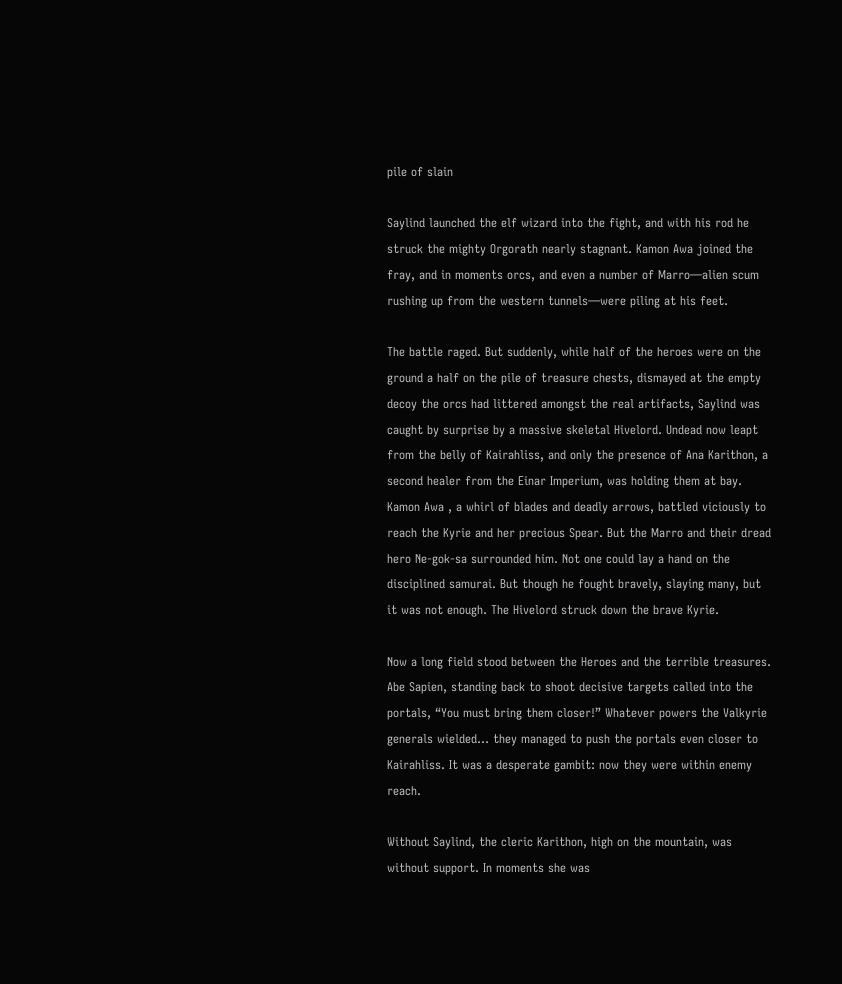pile of slain

Saylind launched the elf wizard into the fight, and with his rod he struck the mighty Orgorath nearly stagnant. Kamon Awa joined the fray, and in moments orcs, and even a number of Marro—alien scum rushing up from the western tunnels—were piling at his feet.

The battle raged. But suddenly, while half of the heroes were on the ground a half on the pile of treasure chests, dismayed at the empty decoy the orcs had littered amongst the real artifacts, Saylind was caught by surprise by a massive skeletal Hivelord. Undead now leapt from the belly of Kairahliss, and only the presence of Ana Karithon, a second healer from the Einar Imperium, was holding them at bay. Kamon Awa , a whirl of blades and deadly arrows, battled viciously to reach the Kyrie and her precious Spear. But the Marro and their dread hero Ne-gok-sa surrounded him. Not one could lay a hand on the disciplined samurai. But though he fought bravely, slaying many, but it was not enough. The Hivelord struck down the brave Kyrie.

Now a long field stood between the Heroes and the terrible treasures. Abe Sapien, standing back to shoot decisive targets called into the portals, “You must bring them closer!” Whatever powers the Valkyrie generals wielded… they managed to push the portals even closer to Kairahliss. It was a desperate gambit: now they were within enemy reach.

Without Saylind, the cleric Karithon, high on the mountain, was without support. In moments she was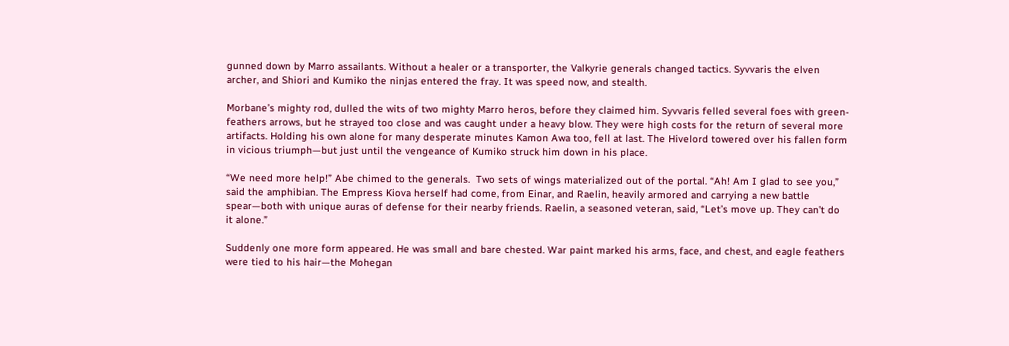gunned down by Marro assailants. Without a healer or a transporter, the Valkyrie generals changed tactics. Syvvaris the elven archer, and Shiori and Kumiko the ninjas entered the fray. It was speed now, and stealth.

Morbane’s mighty rod, dulled the wits of two mighty Marro heros, before they claimed him. Syvvaris felled several foes with green-feathers arrows, but he strayed too close and was caught under a heavy blow. They were high costs for the return of several more artifacts. Holding his own alone for many desperate minutes Kamon Awa too, fell at last. The Hivelord towered over his fallen form in vicious triumph—but just until the vengeance of Kumiko struck him down in his place.

“We need more help!” Abe chimed to the generals.  Two sets of wings materialized out of the portal. “Ah! Am I glad to see you,” said the amphibian. The Empress Kiova herself had come, from Einar, and Raelin, heavily armored and carrying a new battle spear—both with unique auras of defense for their nearby friends. Raelin, a seasoned veteran, said, “Let’s move up. They can’t do it alone.”

Suddenly one more form appeared. He was small and bare chested. War paint marked his arms, face, and chest, and eagle feathers were tied to his hair—the Mohegan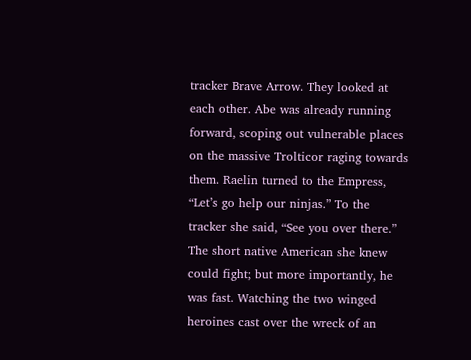tracker Brave Arrow. They looked at each other. Abe was already running forward, scoping out vulnerable places on the massive Trolticor raging towards them. Raelin turned to the Empress, “Let’s go help our ninjas.” To the tracker she said, “See you over there.” The short native American she knew could fight; but more importantly, he was fast. Watching the two winged heroines cast over the wreck of an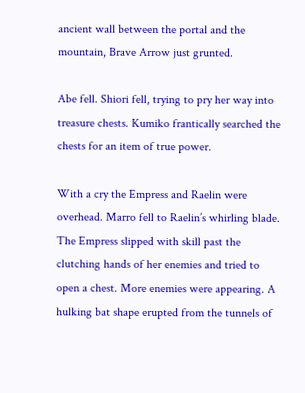ancient wall between the portal and the mountain, Brave Arrow just grunted.

Abe fell. Shiori fell, trying to pry her way into treasure chests. Kumiko frantically searched the chests for an item of true power.

With a cry the Empress and Raelin were overhead. Marro fell to Raelin’s whirling blade. The Empress slipped with skill past the clutching hands of her enemies and tried to open a chest. More enemies were appearing. A hulking bat shape erupted from the tunnels of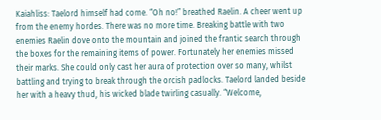Kaiahliss: Taelord himself had come. “Oh no!” breathed Raelin. A cheer went up from the enemy hordes. There was no more time. Breaking battle with two enemies Raelin dove onto the mountain and joined the frantic search through the boxes for the remaining items of power. Fortunately her enemies missed their marks. She could only cast her aura of protection over so many, whilst battling and trying to break through the orcish padlocks. Taelord landed beside her with a heavy thud, his wicked blade twirling casually. “Welcome,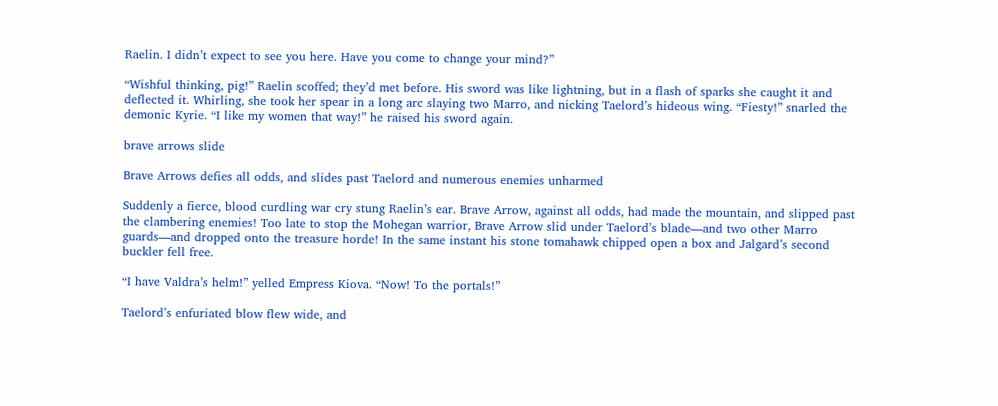Raelin. I didn’t expect to see you here. Have you come to change your mind?”

“Wishful thinking, pig!” Raelin scoffed; they’d met before. His sword was like lightning, but in a flash of sparks she caught it and deflected it. Whirling, she took her spear in a long arc slaying two Marro, and nicking Taelord’s hideous wing. “Fiesty!” snarled the demonic Kyrie. “I like my women that way!” he raised his sword again.

brave arrows slide

Brave Arrows defies all odds, and slides past Taelord and numerous enemies unharmed

Suddenly a fierce, blood curdling war cry stung Raelin’s ear. Brave Arrow, against all odds, had made the mountain, and slipped past the clambering enemies! Too late to stop the Mohegan warrior, Brave Arrow slid under Taelord’s blade—and two other Marro guards—and dropped onto the treasure horde! In the same instant his stone tomahawk chipped open a box and Jalgard’s second buckler fell free.

“I have Valdra’s helm!” yelled Empress Kiova. “Now! To the portals!”

Taelord’s enfuriated blow flew wide, and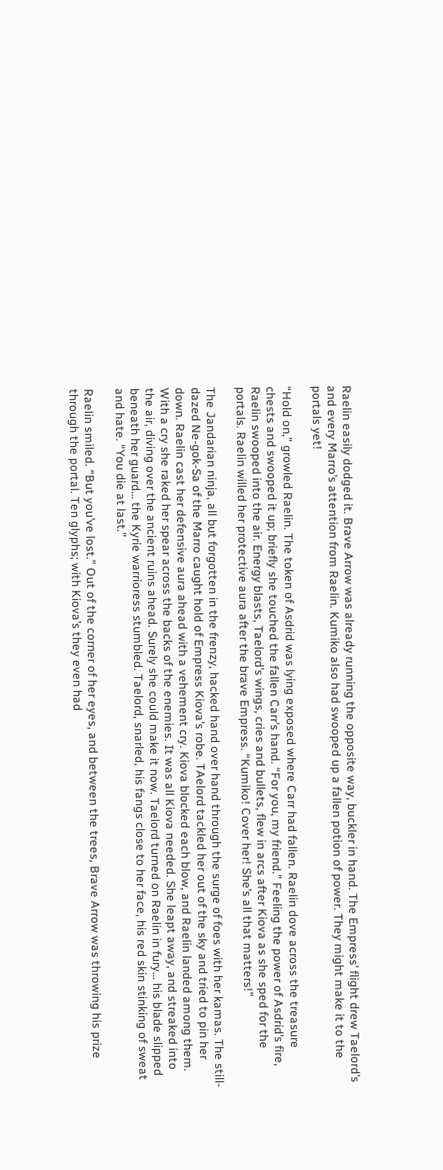Raelin easily dodged it. Brave Arrow was already running the opposite way, buckler in hand. The Empress’ flight drew Taelord’s and every Marro’s attention from Raelin. Kumiko also had swooped up a fallen potion of power. They might make it to the portals yet!

“Hold on,” growled Raelin. The token of Asdrid was lying exposed where Carr had fallen. Raelin dove across the treasure chests and swooped it up; briefly she touched the fallen Carr’s hand. “For you, my friend.” Feeling the power of Asdrid’s fire, Raelin swooped into the air. Energy blasts, Taelord’s wings, cries and bullets, flew in arcs after Kiova as she sped for the portals. Raelin willed her protective aura after the brave Empress. “Kumiko! Cover her! She’s all that matters!”

The Jandarian ninja, all but forgotten in the frenzy, hacked hand over hand through the surge of foes with her kamas. The still-dazed Ne-gok-Sa of the Marro caught hold of Empress Kiova’s robe. TAelord tackled her out of the sky and tried to pin her down. Raelin cast her defensive aura ahead with a vehement cry. Kiova blocked each blow, and Raelin landed among them. With a cry she raked her spear across the backs of the enemies. It was all Kiova needed. She leapt away, and streaked into the air, diving over the ancient ruins ahead. Surely she could make it now. Taelord turned on Raelin in fury… his blade slipped beneath her guard… the Kyrie warrioress stumbled. Taelord, snarled, his fangs close to her face, his red skin stinking of sweat and hate. “You die at last.”

Raelin smiled. “But you’ve lost.” Out of the corner of her eyes, and between the trees, Brave Arrow was throwing his prize through the portal. Ten glyphs; with Kiova’s they even had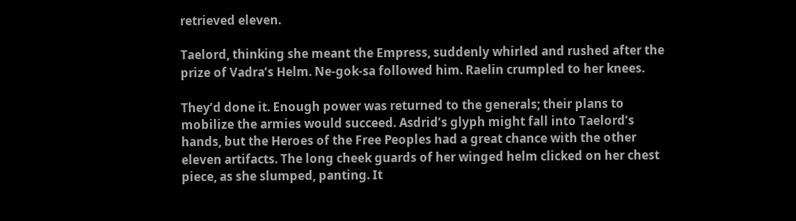retrieved eleven.

Taelord, thinking she meant the Empress, suddenly whirled and rushed after the prize of Vadra’s Helm. Ne-gok-sa followed him. Raelin crumpled to her knees.

They’d done it. Enough power was returned to the generals; their plans to mobilize the armies would succeed. Asdrid’s glyph might fall into Taelord’s hands, but the Heroes of the Free Peoples had a great chance with the other eleven artifacts. The long cheek guards of her winged helm clicked on her chest piece, as she slumped, panting. It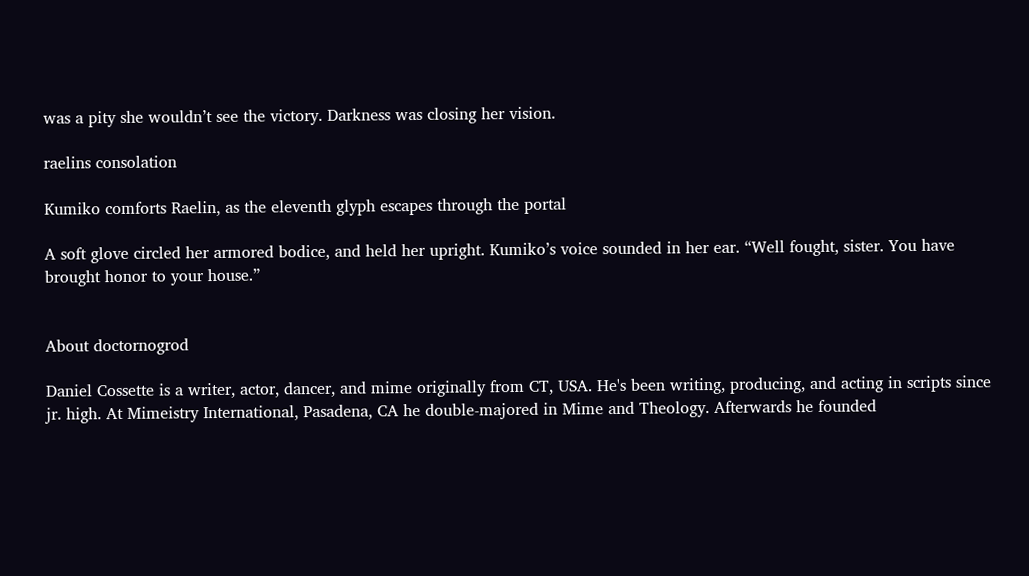was a pity she wouldn’t see the victory. Darkness was closing her vision.

raelins consolation

Kumiko comforts Raelin, as the eleventh glyph escapes through the portal

A soft glove circled her armored bodice, and held her upright. Kumiko’s voice sounded in her ear. “Well fought, sister. You have brought honor to your house.”


About doctornogrod

Daniel Cossette is a writer, actor, dancer, and mime originally from CT, USA. He's been writing, producing, and acting in scripts since jr. high. At Mimeistry International, Pasadena, CA he double-majored in Mime and Theology. Afterwards he founded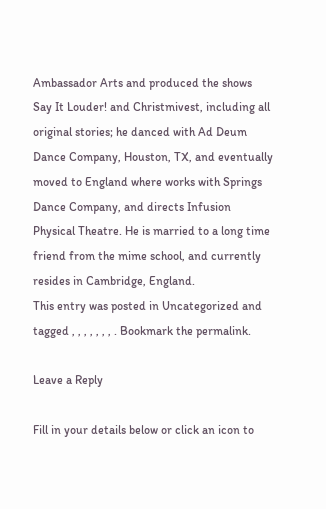Ambassador Arts and produced the shows Say It Louder! and Christmivest, including all original stories; he danced with Ad Deum Dance Company, Houston, TX, and eventually moved to England where works with Springs Dance Company, and directs Infusion Physical Theatre. He is married to a long time friend from the mime school, and currently resides in Cambridge, England.
This entry was posted in Uncategorized and tagged , , , , , , , . Bookmark the permalink.

Leave a Reply

Fill in your details below or click an icon to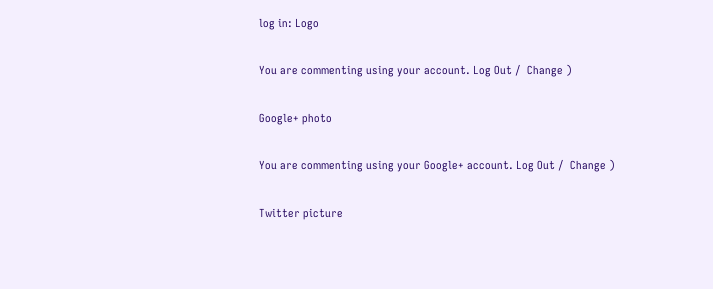log in: Logo

You are commenting using your account. Log Out /  Change )

Google+ photo

You are commenting using your Google+ account. Log Out /  Change )

Twitter picture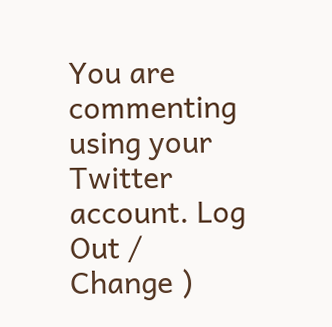You are commenting using your Twitter account. Log Out /  Change )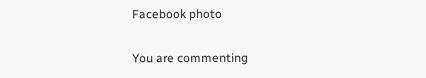Facebook photo

You are commenting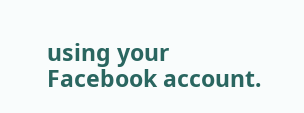using your Facebook account.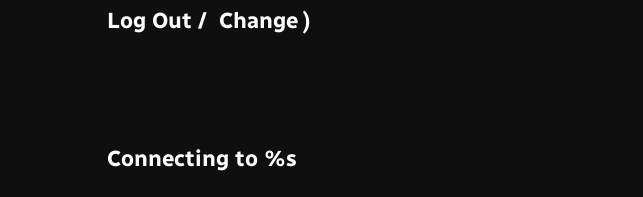Log Out /  Change )


Connecting to %s